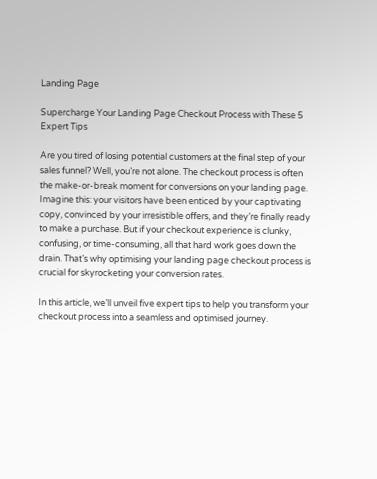Landing Page

Supercharge Your Landing Page Checkout Process with These 5 Expert Tips

Are you tired of losing potential customers at the final step of your sales funnel? Well, you’re not alone. The checkout process is often the make-or-break moment for conversions on your landing page. Imagine this: your visitors have been enticed by your captivating copy, convinced by your irresistible offers, and they’re finally ready to make a purchase. But if your checkout experience is clunky, confusing, or time-consuming, all that hard work goes down the drain. That’s why optimising your landing page checkout process is crucial for skyrocketing your conversion rates.

In this article, we’ll unveil five expert tips to help you transform your checkout process into a seamless and optimised journey.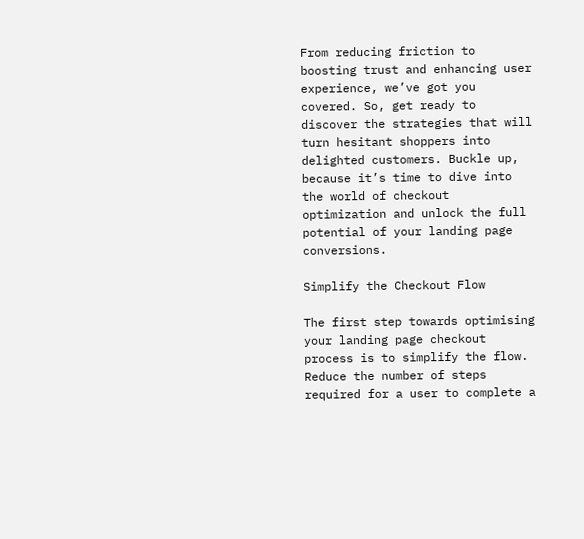From reducing friction to boosting trust and enhancing user experience, we’ve got you covered. So, get ready to discover the strategies that will turn hesitant shoppers into delighted customers. Buckle up, because it’s time to dive into the world of checkout optimization and unlock the full potential of your landing page conversions.

Simplify the Checkout Flow

The first step towards optimising your landing page checkout process is to simplify the flow. Reduce the number of steps required for a user to complete a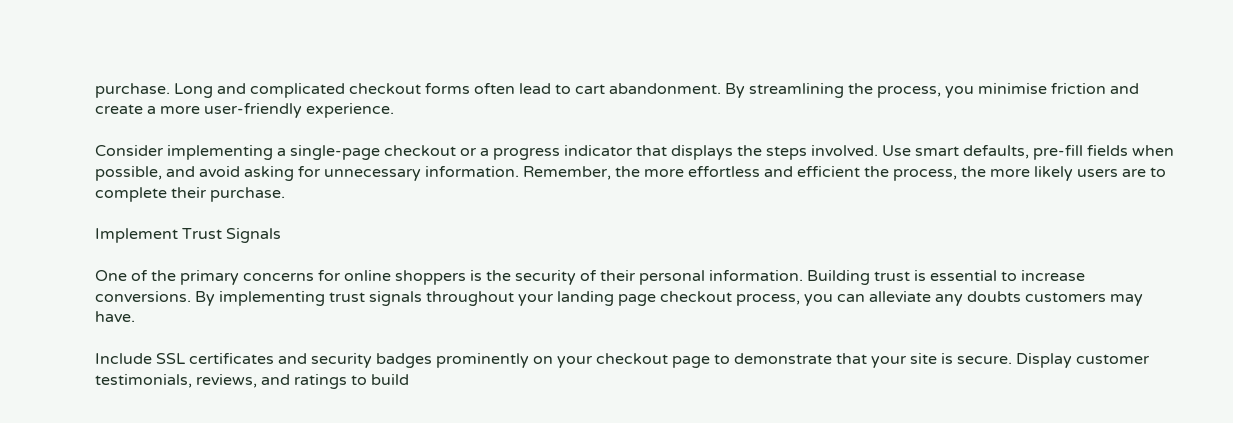purchase. Long and complicated checkout forms often lead to cart abandonment. By streamlining the process, you minimise friction and create a more user-friendly experience.

Consider implementing a single-page checkout or a progress indicator that displays the steps involved. Use smart defaults, pre-fill fields when possible, and avoid asking for unnecessary information. Remember, the more effortless and efficient the process, the more likely users are to complete their purchase.

Implement Trust Signals

One of the primary concerns for online shoppers is the security of their personal information. Building trust is essential to increase conversions. By implementing trust signals throughout your landing page checkout process, you can alleviate any doubts customers may have.

Include SSL certificates and security badges prominently on your checkout page to demonstrate that your site is secure. Display customer testimonials, reviews, and ratings to build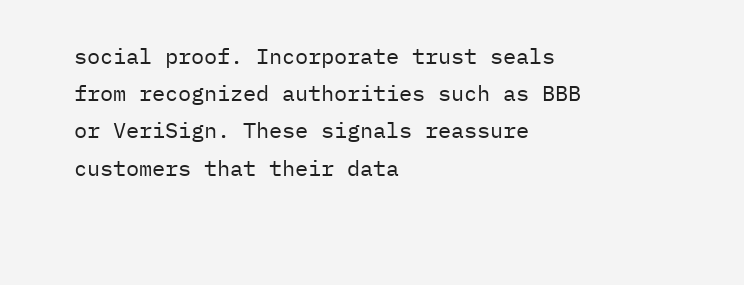social proof. Incorporate trust seals from recognized authorities such as BBB or VeriSign. These signals reassure customers that their data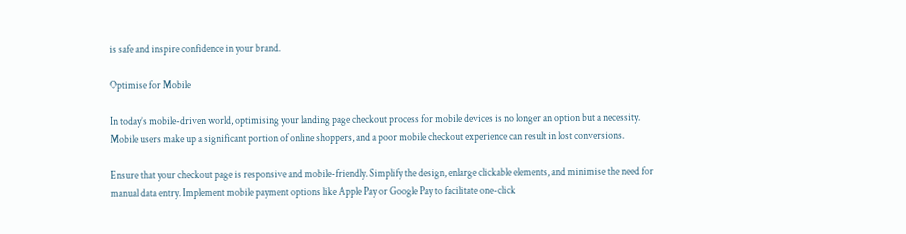is safe and inspire confidence in your brand.

Optimise for Mobile

In today’s mobile-driven world, optimising your landing page checkout process for mobile devices is no longer an option but a necessity. Mobile users make up a significant portion of online shoppers, and a poor mobile checkout experience can result in lost conversions.

Ensure that your checkout page is responsive and mobile-friendly. Simplify the design, enlarge clickable elements, and minimise the need for manual data entry. Implement mobile payment options like Apple Pay or Google Pay to facilitate one-click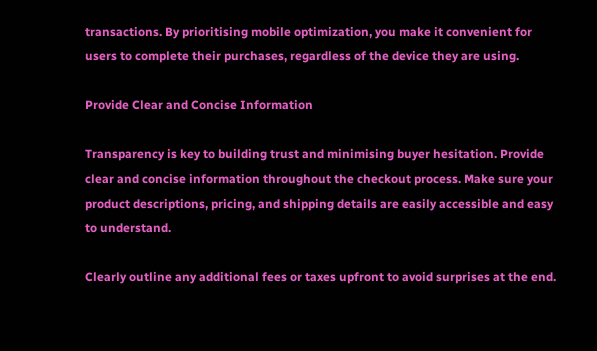transactions. By prioritising mobile optimization, you make it convenient for users to complete their purchases, regardless of the device they are using.

Provide Clear and Concise Information

Transparency is key to building trust and minimising buyer hesitation. Provide clear and concise information throughout the checkout process. Make sure your product descriptions, pricing, and shipping details are easily accessible and easy to understand.

Clearly outline any additional fees or taxes upfront to avoid surprises at the end.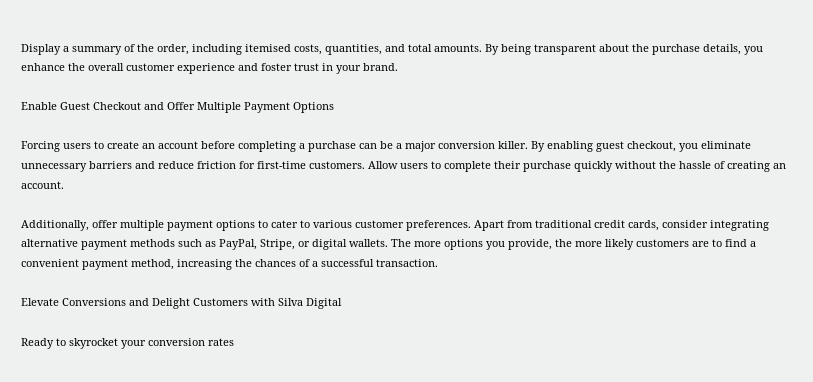Display a summary of the order, including itemised costs, quantities, and total amounts. By being transparent about the purchase details, you enhance the overall customer experience and foster trust in your brand.

Enable Guest Checkout and Offer Multiple Payment Options

Forcing users to create an account before completing a purchase can be a major conversion killer. By enabling guest checkout, you eliminate unnecessary barriers and reduce friction for first-time customers. Allow users to complete their purchase quickly without the hassle of creating an account.

Additionally, offer multiple payment options to cater to various customer preferences. Apart from traditional credit cards, consider integrating alternative payment methods such as PayPal, Stripe, or digital wallets. The more options you provide, the more likely customers are to find a convenient payment method, increasing the chances of a successful transaction.

Elevate Conversions and Delight Customers with Silva Digital

Ready to skyrocket your conversion rates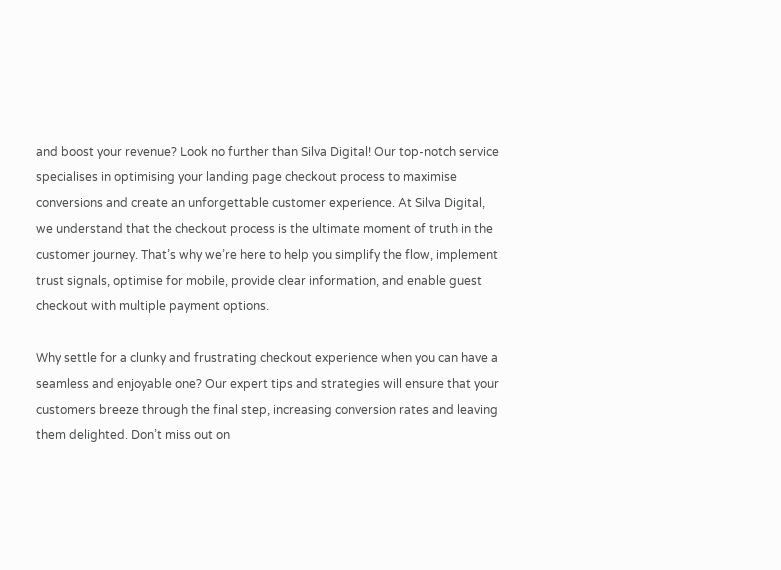and boost your revenue? Look no further than Silva Digital! Our top-notch service specialises in optimising your landing page checkout process to maximise conversions and create an unforgettable customer experience. At Silva Digital, we understand that the checkout process is the ultimate moment of truth in the customer journey. That’s why we’re here to help you simplify the flow, implement trust signals, optimise for mobile, provide clear information, and enable guest checkout with multiple payment options.

Why settle for a clunky and frustrating checkout experience when you can have a seamless and enjoyable one? Our expert tips and strategies will ensure that your customers breeze through the final step, increasing conversion rates and leaving them delighted. Don’t miss out on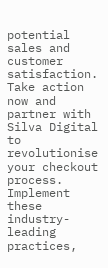potential sales and customer satisfaction. Take action now and partner with Silva Digital to revolutionise your checkout process. Implement these industry-leading practices,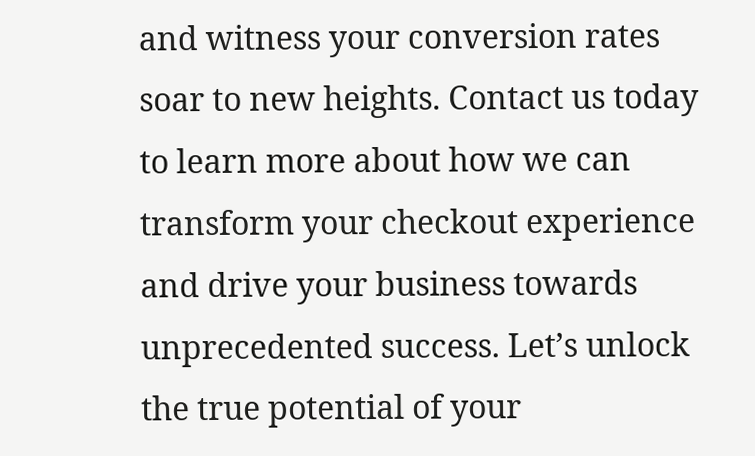and witness your conversion rates soar to new heights. Contact us today to learn more about how we can transform your checkout experience and drive your business towards unprecedented success. Let’s unlock the true potential of your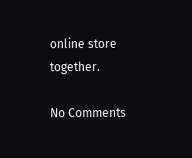online store together.

No Comments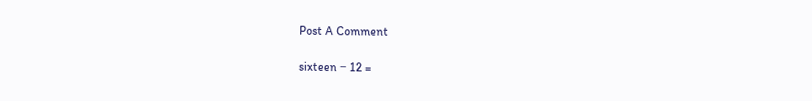Post A Comment

sixteen − 12 =